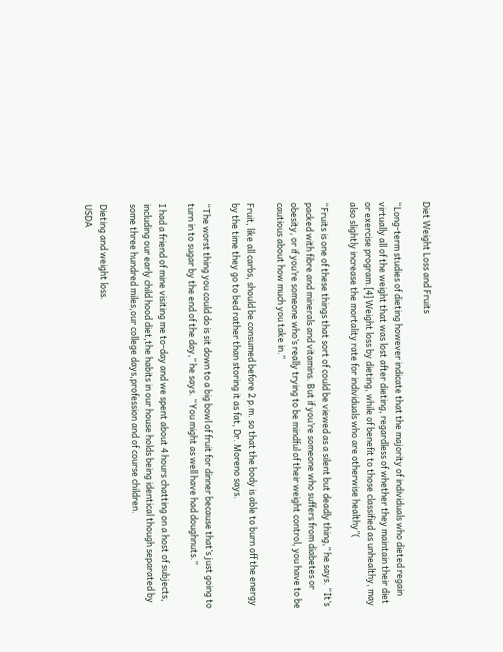Diet Weight Loss and Fruits

“Long-term studies of dieting however indicate that the majority of individuals who dieted regain virtually all of the weight that was lost after dieting, regardless of whether they maintain their diet or exercise program.[4] Weight loss by dieting, while of benefit to those classified as unhealthy, may also slightly increase the mortality rate for individuals who are otherwise healthy”(

“Fruits is one of these things that sort of could be viewed as a silent but deadly thing,” he says. “It’s packed with fibre and minerals and vitamins. But if you’re someone who suffers from diabetes or obesity, or if you’re someone who’s really trying to be mindful of their weight control, you have to be cautious about how much you take in.”

Fruit, like all carbs, should be consumed before 2 p.m. so that the body is able to burn off the energy by the time they go to bed rather than storing it as fat, Dr. Moreno says.

“The worst thing you could do is sit down to a big bowl of fruit for dinner because that’s just going to turn in to sugar by the end of the day,” he says. “You might as well have had doughnuts.”

I had a friend of mine visiting me to-day and we spent about 4 hours chatting on a host of subjects, including our early child hood diet,the habits in our house holds being identical though separated by some three hundred miles,our college days,profession and of course children.

Dieting and weight loss.
USDA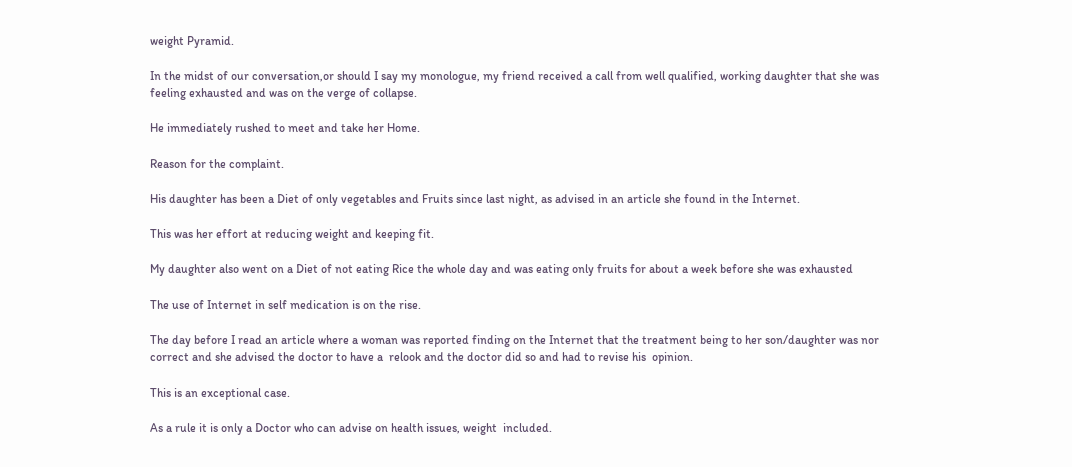weight Pyramid.

In the midst of our conversation,or should I say my monologue, my friend received a call from well qualified, working daughter that she was feeling exhausted and was on the verge of collapse.

He immediately rushed to meet and take her Home.

Reason for the complaint.

His daughter has been a Diet of only vegetables and Fruits since last night, as advised in an article she found in the Internet.

This was her effort at reducing weight and keeping fit.

My daughter also went on a Diet of not eating Rice the whole day and was eating only fruits for about a week before she was exhausted

The use of Internet in self medication is on the rise.

The day before I read an article where a woman was reported finding on the Internet that the treatment being to her son/daughter was nor correct and she advised the doctor to have a  relook and the doctor did so and had to revise his  opinion.

This is an exceptional case.

As a rule it is only a Doctor who can advise on health issues, weight  included.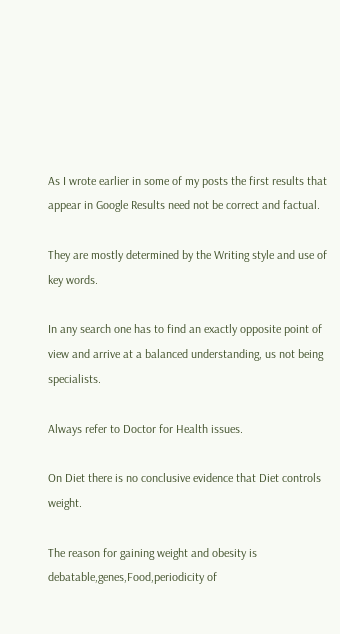As I wrote earlier in some of my posts the first results that appear in Google Results need not be correct and factual.

They are mostly determined by the Writing style and use of key words.

In any search one has to find an exactly opposite point of view and arrive at a balanced understanding, us not being specialists.

Always refer to Doctor for Health issues.

On Diet there is no conclusive evidence that Diet controls weight.

The reason for gaining weight and obesity is debatable,genes,Food,periodicity of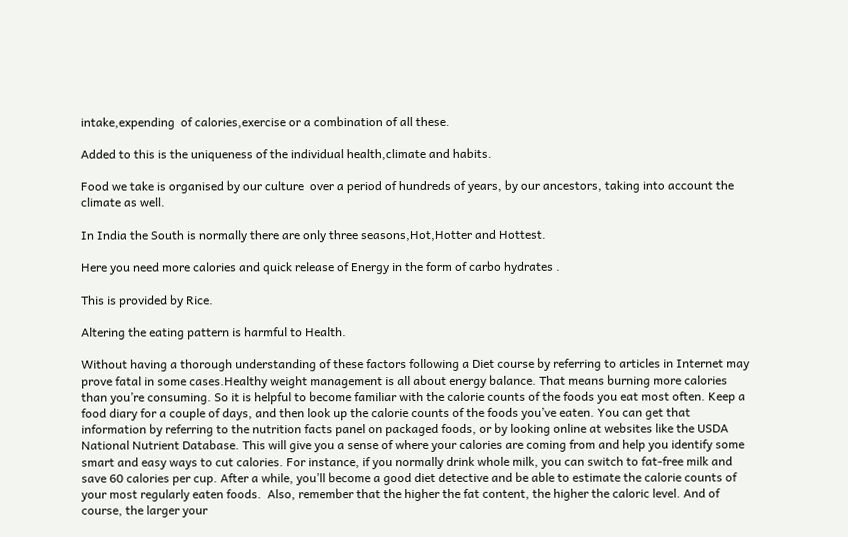intake,expending  of calories,exercise or a combination of all these.

Added to this is the uniqueness of the individual health,climate and habits.

Food we take is organised by our culture  over a period of hundreds of years, by our ancestors, taking into account the climate as well.

In India the South is normally there are only three seasons,Hot,Hotter and Hottest.

Here you need more calories and quick release of Energy in the form of carbo hydrates .

This is provided by Rice.

Altering the eating pattern is harmful to Health.

Without having a thorough understanding of these factors following a Diet course by referring to articles in Internet may prove fatal in some cases.Healthy weight management is all about energy balance. That means burning more calories than you’re consuming. So it is helpful to become familiar with the calorie counts of the foods you eat most often. Keep a food diary for a couple of days, and then look up the calorie counts of the foods you’ve eaten. You can get that information by referring to the nutrition facts panel on packaged foods, or by looking online at websites like the USDA National Nutrient Database. This will give you a sense of where your calories are coming from and help you identify some smart and easy ways to cut calories. For instance, if you normally drink whole milk, you can switch to fat-free milk and save 60 calories per cup. After a while, you’ll become a good diet detective and be able to estimate the calorie counts of your most regularly eaten foods.  Also, remember that the higher the fat content, the higher the caloric level. And of course, the larger your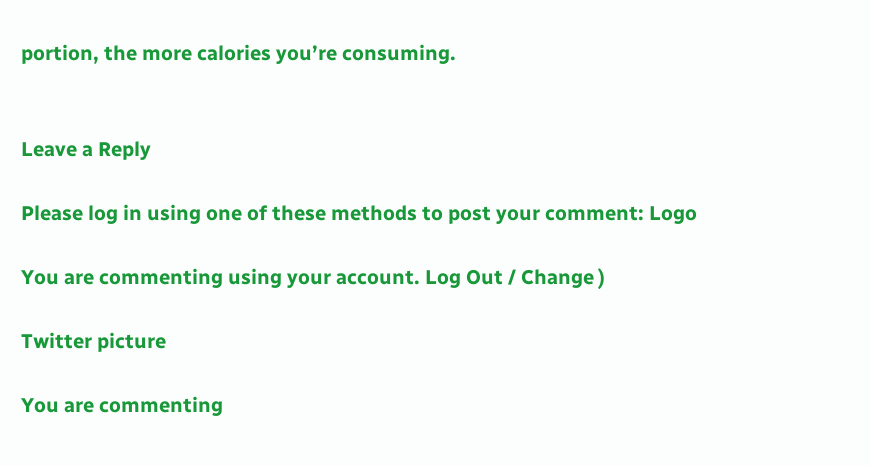portion, the more calories you’re consuming.


Leave a Reply

Please log in using one of these methods to post your comment: Logo

You are commenting using your account. Log Out / Change )

Twitter picture

You are commenting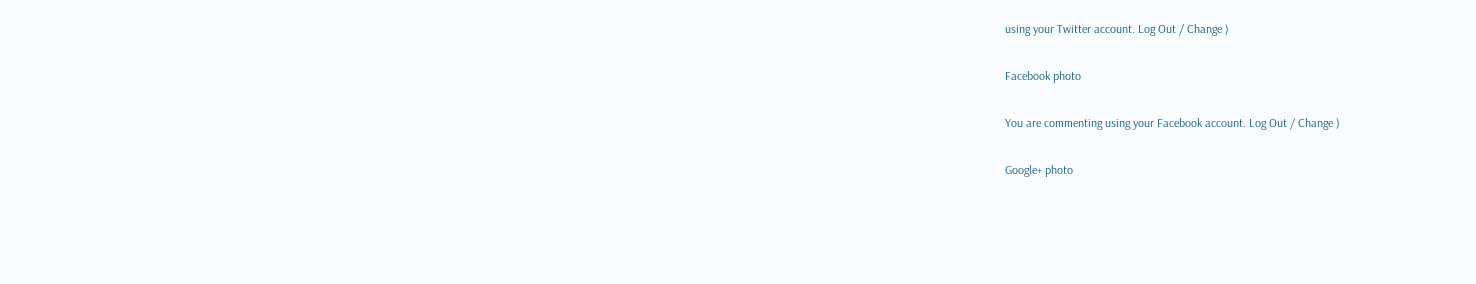using your Twitter account. Log Out / Change )

Facebook photo

You are commenting using your Facebook account. Log Out / Change )

Google+ photo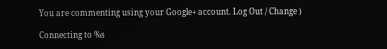You are commenting using your Google+ account. Log Out / Change )

Connecting to %s